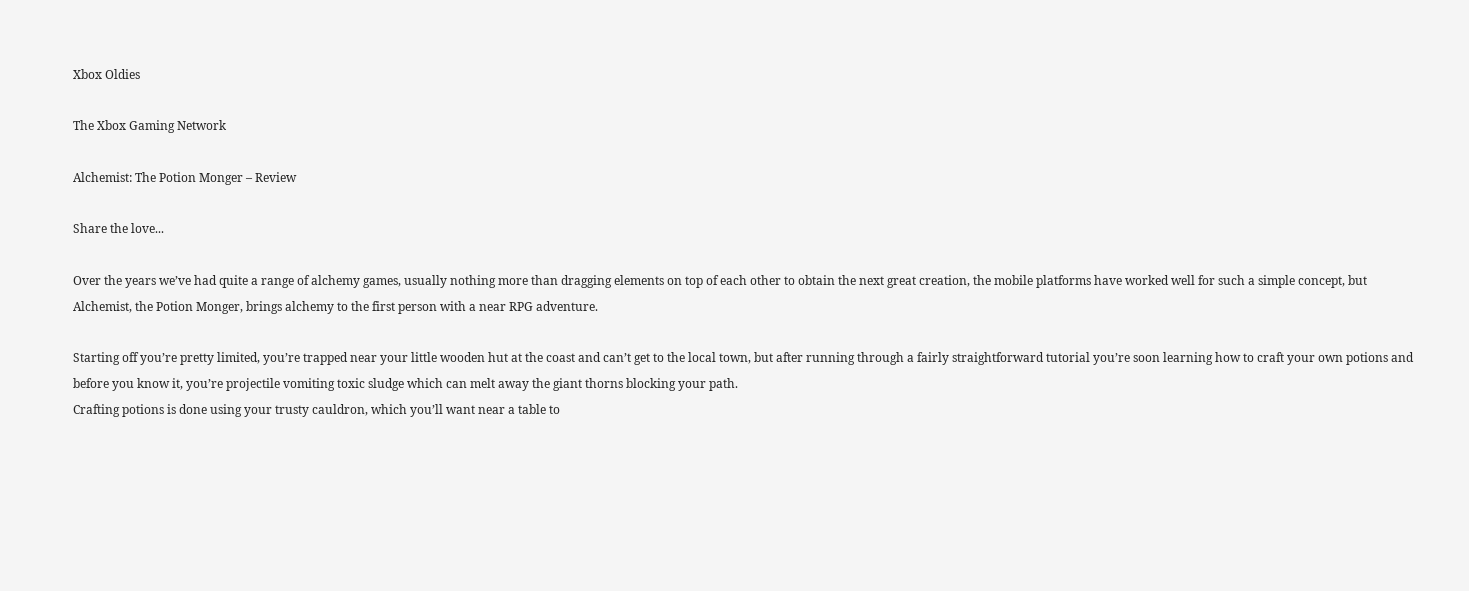Xbox Oldies

The Xbox Gaming Network

Alchemist: The Potion Monger – Review

Share the love...

Over the years we’ve had quite a range of alchemy games, usually nothing more than dragging elements on top of each other to obtain the next great creation, the mobile platforms have worked well for such a simple concept, but Alchemist, the Potion Monger, brings alchemy to the first person with a near RPG adventure.

Starting off you’re pretty limited, you’re trapped near your little wooden hut at the coast and can’t get to the local town, but after running through a fairly straightforward tutorial you’re soon learning how to craft your own potions and before you know it, you’re projectile vomiting toxic sludge which can melt away the giant thorns blocking your path.
Crafting potions is done using your trusty cauldron, which you’ll want near a table to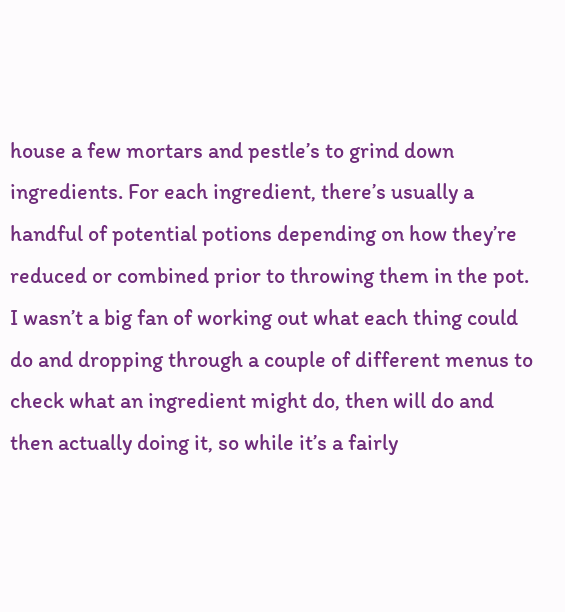house a few mortars and pestle’s to grind down ingredients. For each ingredient, there’s usually a handful of potential potions depending on how they’re reduced or combined prior to throwing them in the pot.
I wasn’t a big fan of working out what each thing could do and dropping through a couple of different menus to check what an ingredient might do, then will do and then actually doing it, so while it’s a fairly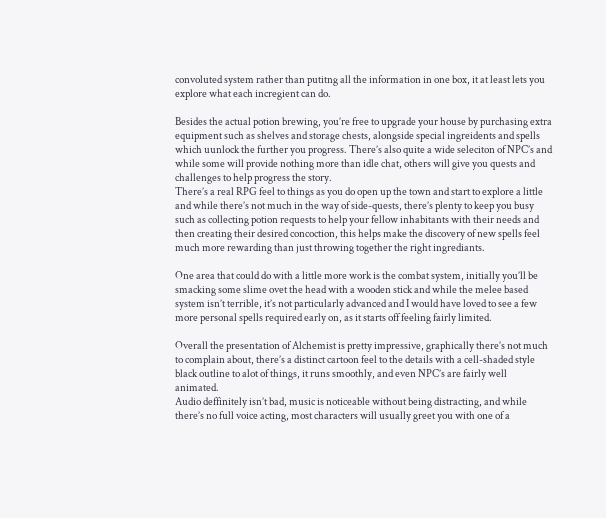convoluted system rather than putitng all the information in one box, it at least lets you explore what each incregient can do.

Besides the actual potion brewing, you’re free to upgrade your house by purchasing extra equipment such as shelves and storage chests, alongside special ingreidents and spells which uunlock the further you progress. There’s also quite a wide seleciton of NPC’s and while some will provide nothing more than idle chat, others will give you quests and challenges to help progress the story.
There’s a real RPG feel to things as you do open up the town and start to explore a little and while there’s not much in the way of side-quests, there’s plenty to keep you busy such as collecting potion requests to help your fellow inhabitants with their needs and then creating their desired concoction, this helps make the discovery of new spells feel much more rewarding than just throwing together the right ingrediants.

One area that could do with a little more work is the combat system, initially you’ll be smacking some slime ovet the head with a wooden stick and while the melee based system isn’t terrible, it’s not particularly advanced and I would have loved to see a few more personal spells required early on, as it starts off feeling fairly limited.

Overall the presentation of Alchemist is pretty impressive, graphically there’s not much to complain about, there’s a distinct cartoon feel to the details with a cell-shaded style black outline to alot of things, it runs smoothly, and even NPC’s are fairly well animated.
Audio deffinitely isn’t bad, music is noticeable without being distracting, and while there’s no full voice acting, most characters will usually greet you with one of a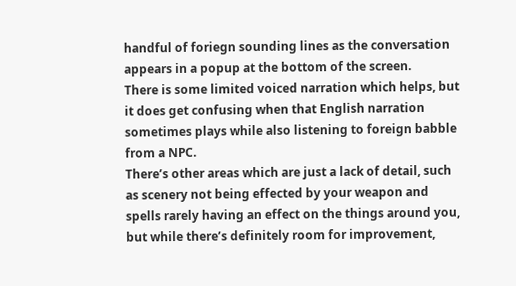handful of foriegn sounding lines as the conversation appears in a popup at the bottom of the screen.
There is some limited voiced narration which helps, but it does get confusing when that English narration sometimes plays while also listening to foreign babble from a NPC.
There’s other areas which are just a lack of detail, such as scenery not being effected by your weapon and spells rarely having an effect on the things around you, but while there’s definitely room for improvement,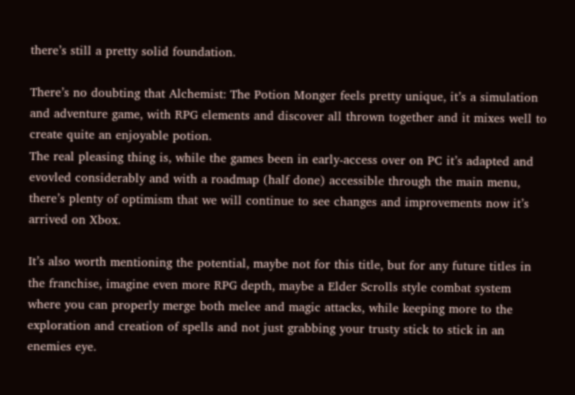there’s still a pretty solid foundation.

There’s no doubting that Alchemist: The Potion Monger feels pretty unique, it’s a simulation and adventure game, with RPG elements and discover all thrown together and it mixes well to create quite an enjoyable potion.
The real pleasing thing is, while the games been in early-access over on PC it’s adapted and evovled considerably and with a roadmap (half done) accessible through the main menu, there’s plenty of optimism that we will continue to see changes and improvements now it’s arrived on Xbox.

It’s also worth mentioning the potential, maybe not for this title, but for any future titles in the franchise, imagine even more RPG depth, maybe a Elder Scrolls style combat system where you can properly merge both melee and magic attacks, while keeping more to the exploration and creation of spells and not just grabbing your trusty stick to stick in an enemies eye.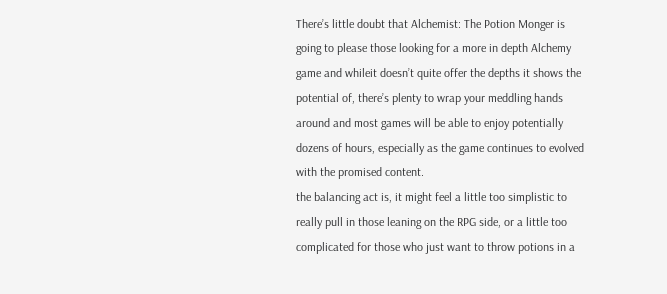There’s little doubt that Alchemist: The Potion Monger is going to please those looking for a more in depth Alchemy game and whileit doesn’t quite offer the depths it shows the potential of, there’s plenty to wrap your meddling hands around and most games will be able to enjoy potentially dozens of hours, especially as the game continues to evolved with the promised content.
the balancing act is, it might feel a little too simplistic to really pull in those leaning on the RPG side, or a little too complicated for those who just want to throw potions in a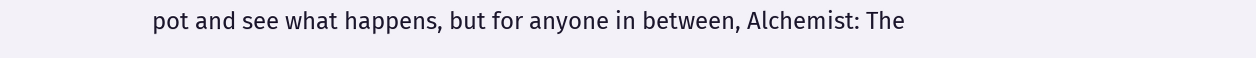pot and see what happens, but for anyone in between, Alchemist: The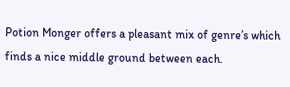Potion Monger offers a pleasant mix of genre’s which finds a nice middle ground between each.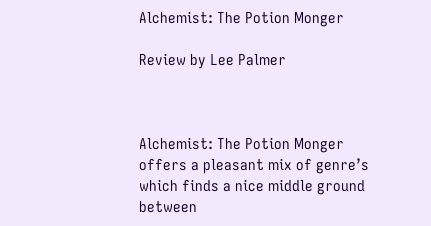Alchemist: The Potion Monger

Review by Lee Palmer



Alchemist: The Potion Monger offers a pleasant mix of genre’s which finds a nice middle ground between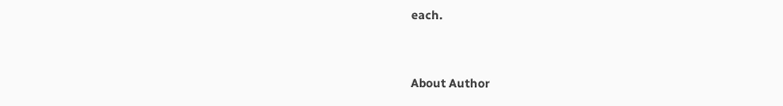each.


About Author